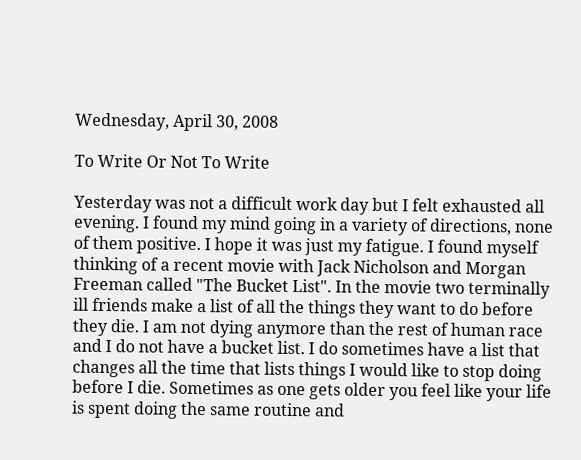Wednesday, April 30, 2008

To Write Or Not To Write

Yesterday was not a difficult work day but I felt exhausted all evening. I found my mind going in a variety of directions, none of them positive. I hope it was just my fatigue. I found myself thinking of a recent movie with Jack Nicholson and Morgan Freeman called "The Bucket List". In the movie two terminally ill friends make a list of all the things they want to do before they die. I am not dying anymore than the rest of human race and I do not have a bucket list. I do sometimes have a list that changes all the time that lists things I would like to stop doing before I die. Sometimes as one gets older you feel like your life is spent doing the same routine and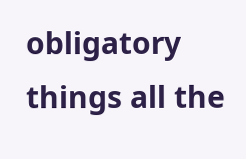obligatory things all the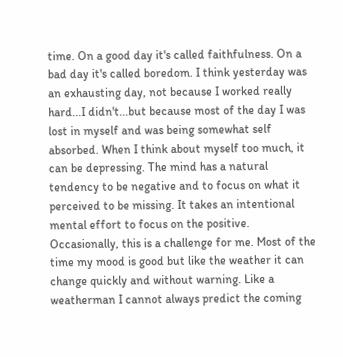time. On a good day it's called faithfulness. On a bad day it's called boredom. I think yesterday was an exhausting day, not because I worked really hard...I didn't...but because most of the day I was lost in myself and was being somewhat self absorbed. When I think about myself too much, it can be depressing. The mind has a natural tendency to be negative and to focus on what it perceived to be missing. It takes an intentional mental effort to focus on the positive. Occasionally, this is a challenge for me. Most of the time my mood is good but like the weather it can change quickly and without warning. Like a weatherman I cannot always predict the coming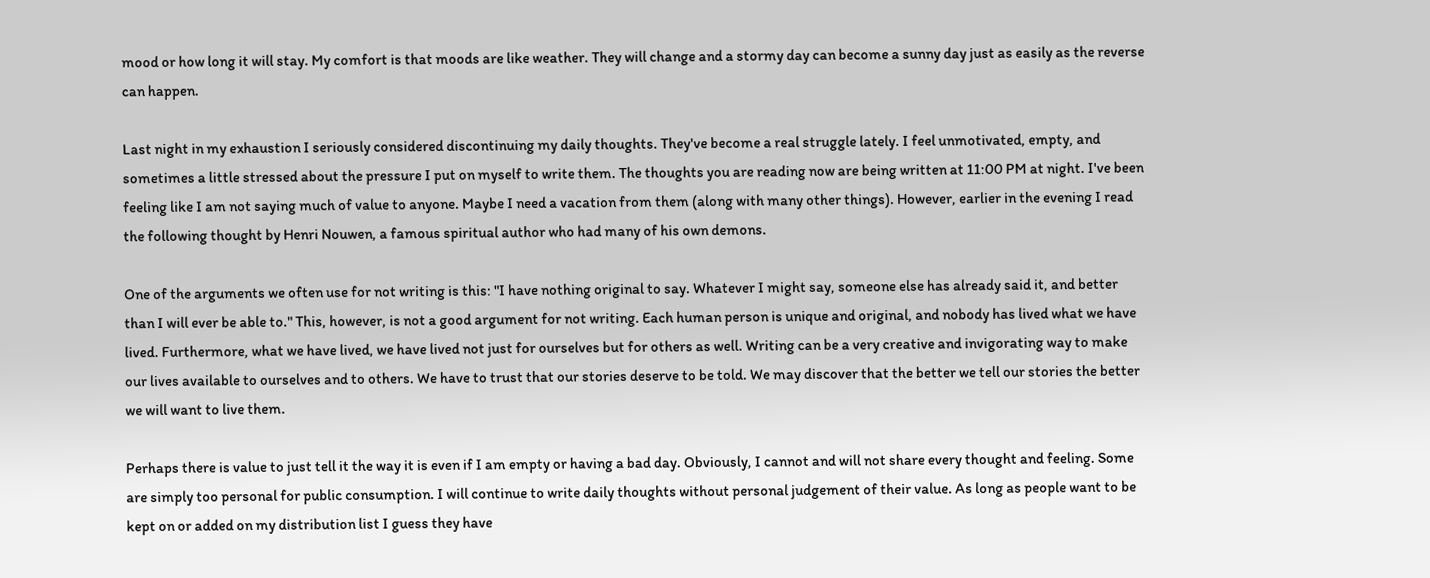mood or how long it will stay. My comfort is that moods are like weather. They will change and a stormy day can become a sunny day just as easily as the reverse can happen.

Last night in my exhaustion I seriously considered discontinuing my daily thoughts. They've become a real struggle lately. I feel unmotivated, empty, and sometimes a little stressed about the pressure I put on myself to write them. The thoughts you are reading now are being written at 11:00 PM at night. I've been feeling like I am not saying much of value to anyone. Maybe I need a vacation from them (along with many other things). However, earlier in the evening I read the following thought by Henri Nouwen, a famous spiritual author who had many of his own demons.

One of the arguments we often use for not writing is this: "I have nothing original to say. Whatever I might say, someone else has already said it, and better than I will ever be able to." This, however, is not a good argument for not writing. Each human person is unique and original, and nobody has lived what we have lived. Furthermore, what we have lived, we have lived not just for ourselves but for others as well. Writing can be a very creative and invigorating way to make our lives available to ourselves and to others. We have to trust that our stories deserve to be told. We may discover that the better we tell our stories the better we will want to live them.

Perhaps there is value to just tell it the way it is even if I am empty or having a bad day. Obviously, I cannot and will not share every thought and feeling. Some are simply too personal for public consumption. I will continue to write daily thoughts without personal judgement of their value. As long as people want to be kept on or added on my distribution list I guess they have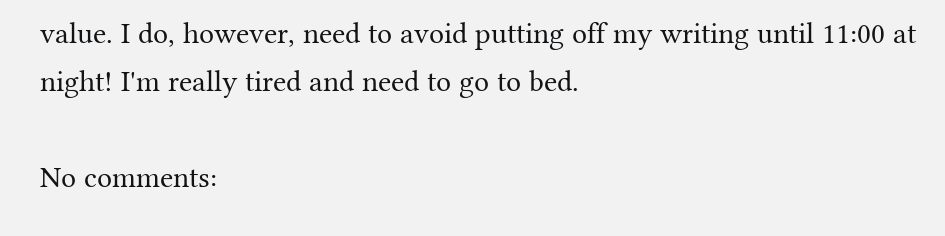value. I do, however, need to avoid putting off my writing until 11:00 at night! I'm really tired and need to go to bed.

No comments: